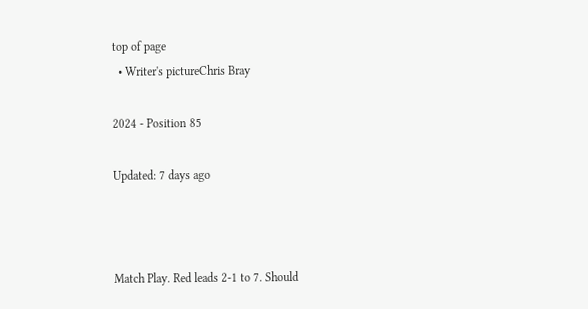top of page
  • Writer's pictureChris Bray

2024 - Position 85

Updated: 7 days ago



Match Play. Red leads 2-1 to 7. Should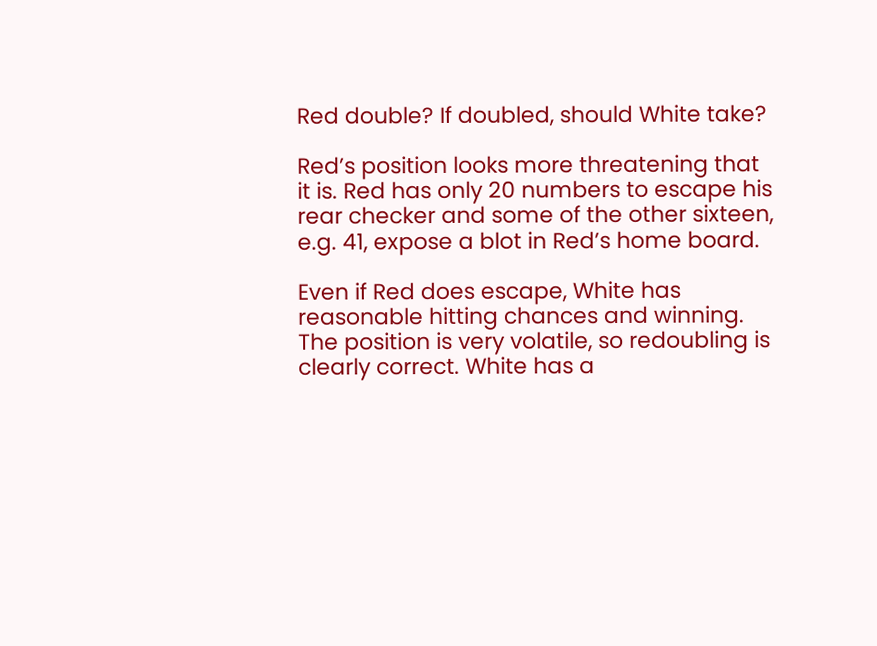Red double? If doubled, should White take?

Red’s position looks more threatening that it is. Red has only 20 numbers to escape his rear checker and some of the other sixteen, e.g. 41, expose a blot in Red’s home board.

Even if Red does escape, White has reasonable hitting chances and winning. The position is very volatile, so redoubling is clearly correct. White has a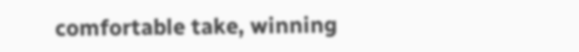comfortable take, winning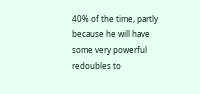40% of the time, partly because he will have some very powerful redoubles to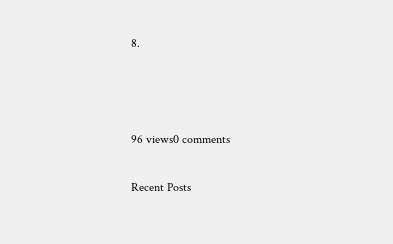8.



96 views0 comments

Recent Posts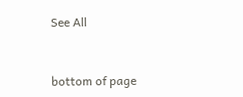See All


bottom of page